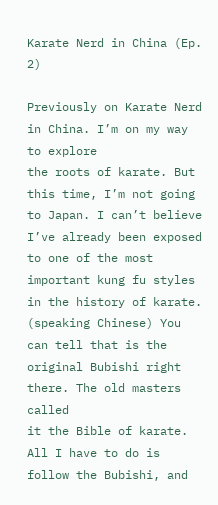Karate Nerd in China (Ep. 2)

Previously on Karate Nerd in China. I’m on my way to explore
the roots of karate. But this time, I’m not going to Japan. I can’t believe I’ve already been exposed to one of the most important kung fu styles in the history of karate. (speaking Chinese) You can tell that is the
original Bubishi right there. The old masters called
it the Bible of karate. All I have to do is follow the Bubishi, and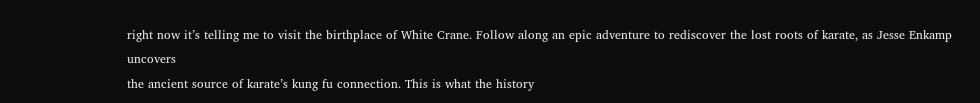right now it’s telling me to visit the birthplace of White Crane. Follow along an epic adventure to rediscover the lost roots of karate, as Jesse Enkamp uncovers
the ancient source of karate’s kung fu connection. This is what the history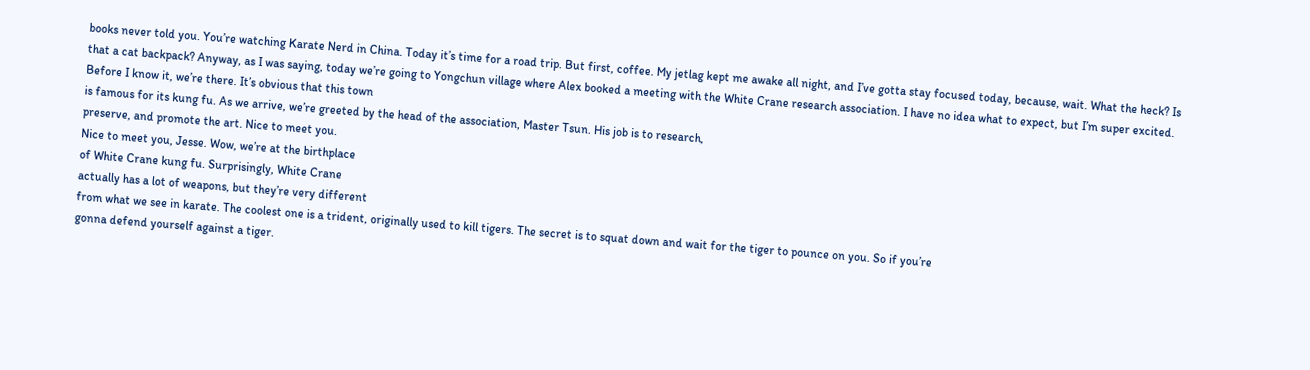books never told you. You’re watching Karate Nerd in China. Today it’s time for a road trip. But first, coffee. My jetlag kept me awake all night, and I’ve gotta stay focused today, because, wait. What the heck? Is that a cat backpack? Anyway, as I was saying, today we’re going to Yongchun village where Alex booked a meeting with the White Crane research association. I have no idea what to expect, but I’m super excited. Before I know it, we’re there. It’s obvious that this town
is famous for its kung fu. As we arrive, we’re greeted by the head of the association, Master Tsun. His job is to research,
preserve, and promote the art. Nice to meet you.
Nice to meet you, Jesse. Wow, we’re at the birthplace
of White Crane kung fu. Surprisingly, White Crane
actually has a lot of weapons, but they’re very different
from what we see in karate. The coolest one is a trident, originally used to kill tigers. The secret is to squat down and wait for the tiger to pounce on you. So if you’re
gonna defend yourself against a tiger.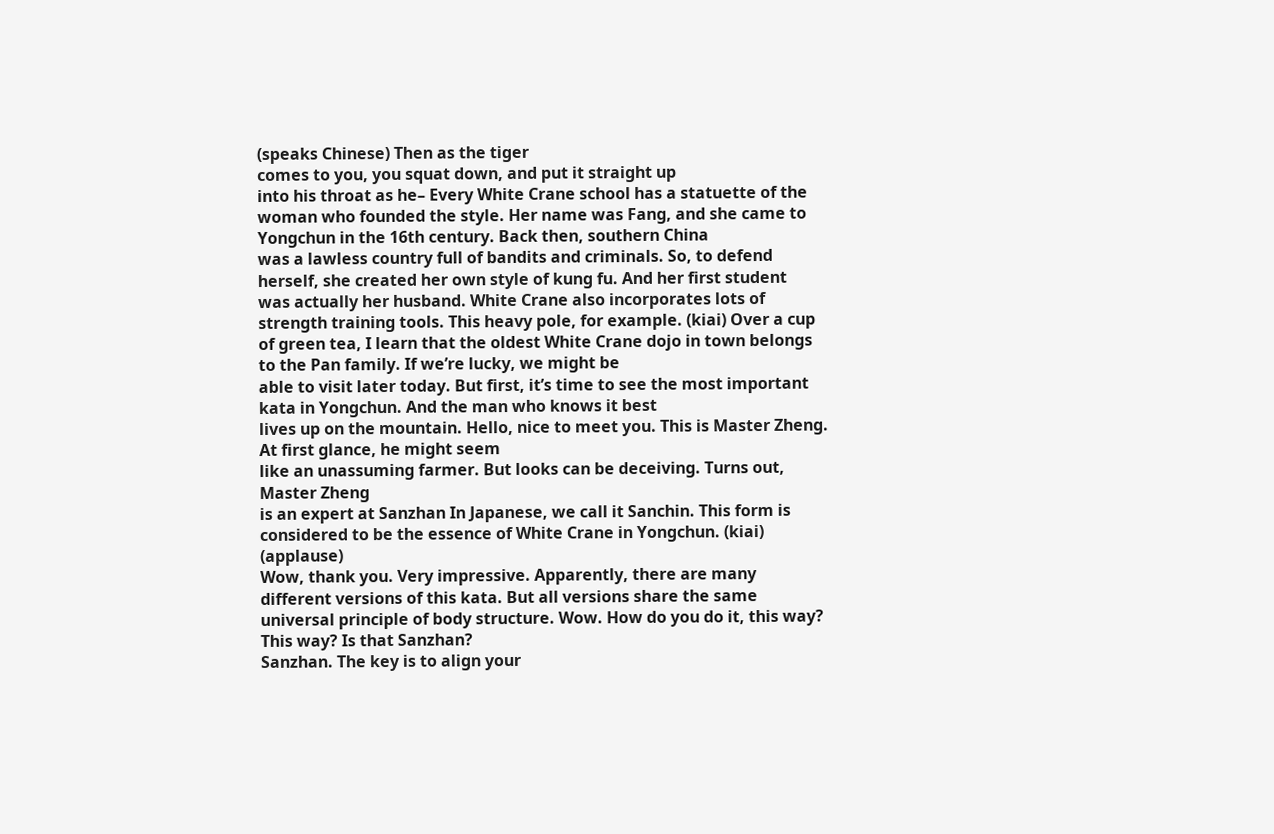(speaks Chinese) Then as the tiger
comes to you, you squat down, and put it straight up
into his throat as he– Every White Crane school has a statuette of the
woman who founded the style. Her name was Fang, and she came to Yongchun in the 16th century. Back then, southern China
was a lawless country full of bandits and criminals. So, to defend herself, she created her own style of kung fu. And her first student
was actually her husband. White Crane also incorporates lots of strength training tools. This heavy pole, for example. (kiai) Over a cup of green tea, I learn that the oldest White Crane dojo in town belongs to the Pan family. If we’re lucky, we might be
able to visit later today. But first, it’s time to see the most important kata in Yongchun. And the man who knows it best
lives up on the mountain. Hello, nice to meet you. This is Master Zheng. At first glance, he might seem
like an unassuming farmer. But looks can be deceiving. Turns out, Master Zheng
is an expert at Sanzhan In Japanese, we call it Sanchin. This form is considered to be the essence of White Crane in Yongchun. (kiai) (applause)
Wow, thank you. Very impressive. Apparently, there are many
different versions of this kata. But all versions share the same universal principle of body structure. Wow. How do you do it, this way? This way? Is that Sanzhan?
Sanzhan. The key is to align your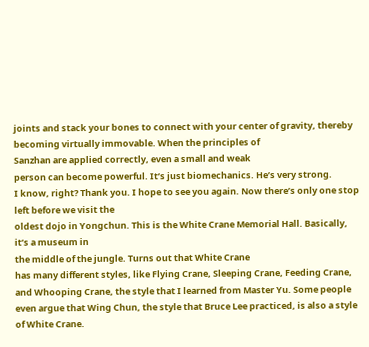joints and stack your bones to connect with your center of gravity, thereby becoming virtually immovable. When the principles of
Sanzhan are applied correctly, even a small and weak
person can become powerful. It’s just biomechanics. He’s very strong.
I know, right? Thank you. I hope to see you again. Now there’s only one stop left before we visit the
oldest dojo in Yongchun. This is the White Crane Memorial Hall. Basically, it’s a museum in
the middle of the jungle. Turns out that White Crane
has many different styles, like Flying Crane, Sleeping Crane, Feeding Crane, and Whooping Crane, the style that I learned from Master Yu. Some people even argue that Wing Chun, the style that Bruce Lee practiced, is also a style of White Crane.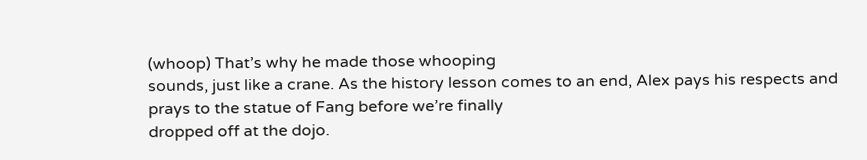(whoop) That’s why he made those whooping
sounds, just like a crane. As the history lesson comes to an end, Alex pays his respects and
prays to the statue of Fang before we’re finally
dropped off at the dojo.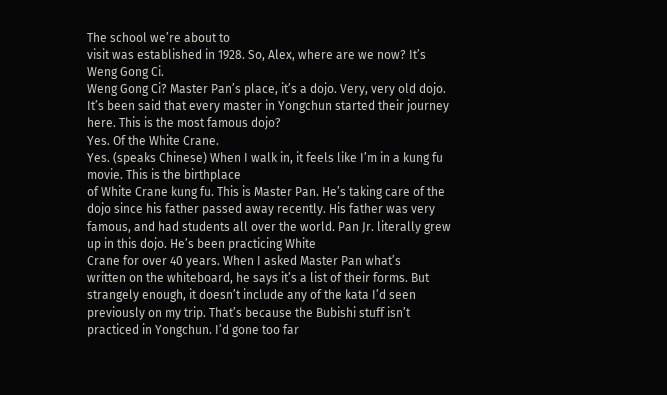The school we’re about to
visit was established in 1928. So, Alex, where are we now? It’s Weng Gong Ci.
Weng Gong Ci? Master Pan’s place, it’s a dojo. Very, very old dojo. It’s been said that every master in Yongchun started their journey here. This is the most famous dojo?
Yes. Of the White Crane.
Yes. (speaks Chinese) When I walk in, it feels like I’m in a kung fu movie. This is the birthplace
of White Crane kung fu. This is Master Pan. He’s taking care of the dojo since his father passed away recently. His father was very famous, and had students all over the world. Pan Jr. literally grew up in this dojo. He’s been practicing White
Crane for over 40 years. When I asked Master Pan what’s
written on the whiteboard, he says it’s a list of their forms. But strangely enough, it doesn’t include any of the kata I’d seen
previously on my trip. That’s because the Bubishi stuff isn’t practiced in Yongchun. I’d gone too far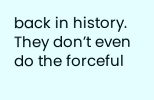back in history. They don’t even do the forceful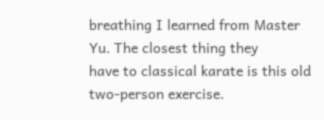breathing I learned from Master Yu. The closest thing they
have to classical karate is this old two-person exercise.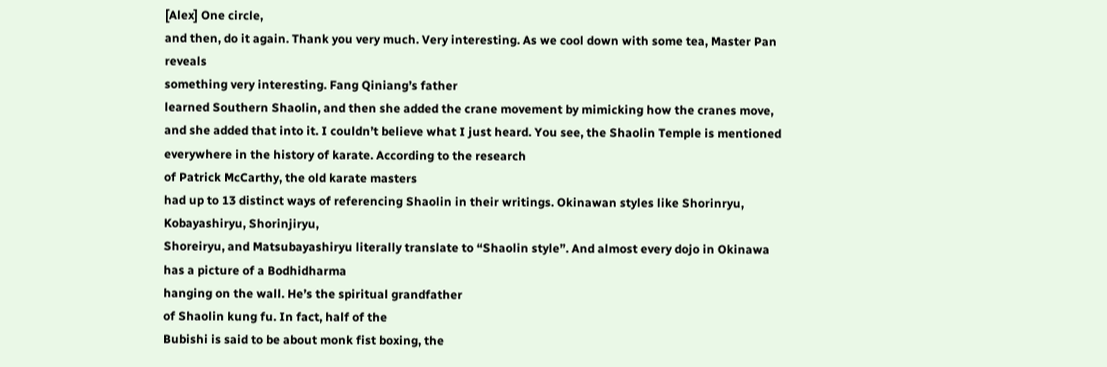[Alex] One circle,
and then, do it again. Thank you very much. Very interesting. As we cool down with some tea, Master Pan reveals
something very interesting. Fang Qiniang’s father
learned Southern Shaolin, and then she added the crane movement by mimicking how the cranes move, and she added that into it. I couldn’t believe what I just heard. You see, the Shaolin Temple is mentioned everywhere in the history of karate. According to the research
of Patrick McCarthy, the old karate masters
had up to 13 distinct ways of referencing Shaolin in their writings. Okinawan styles like Shorinryu, Kobayashiryu, Shorinjiryu,
Shoreiryu, and Matsubayashiryu literally translate to “Shaolin style”. And almost every dojo in Okinawa has a picture of a Bodhidharma
hanging on the wall. He’s the spiritual grandfather
of Shaolin kung fu. In fact, half of the
Bubishi is said to be about monk fist boxing, the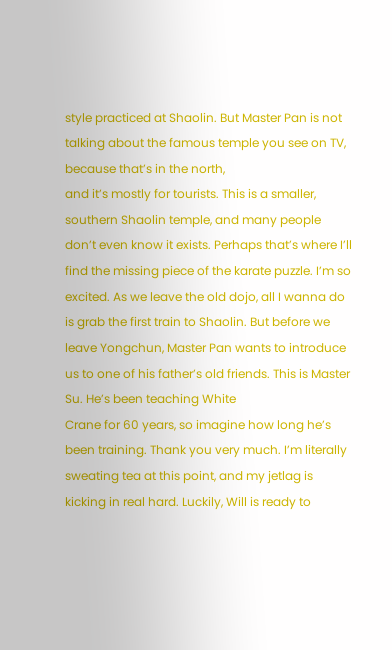style practiced at Shaolin. But Master Pan is not talking about the famous temple you see on TV, because that’s in the north,
and it’s mostly for tourists. This is a smaller,
southern Shaolin temple, and many people don’t even know it exists. Perhaps that’s where I’ll find the missing piece of the karate puzzle. I’m so excited. As we leave the old dojo, all I wanna do is grab the first train to Shaolin. But before we leave Yongchun, Master Pan wants to introduce us to one of his father’s old friends. This is Master Su. He’s been teaching White
Crane for 60 years, so imagine how long he’s been training. Thank you very much. I’m literally sweating tea at this point, and my jetlag is kicking in real hard. Luckily, Will is ready to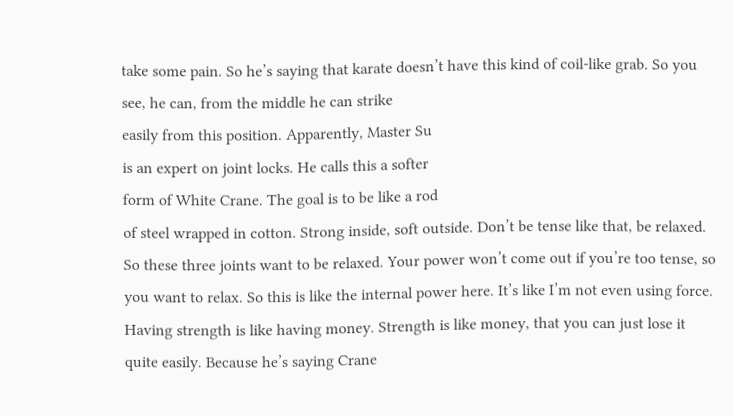take some pain. So he’s saying that karate doesn’t have this kind of coil-like grab. So you see, he can, from the middle he can strike
easily from this position. Apparently, Master Su
is an expert on joint locks. He calls this a softer
form of White Crane. The goal is to be like a rod
of steel wrapped in cotton. Strong inside, soft outside. Don’t be tense like that, be relaxed. So these three joints want to be relaxed. Your power won’t come out if you’re too tense, so you want to relax. So this is like the internal power here. It’s like I’m not even using force. Having strength is like having money. Strength is like money, that you can just lose it quite easily. Because he’s saying Crane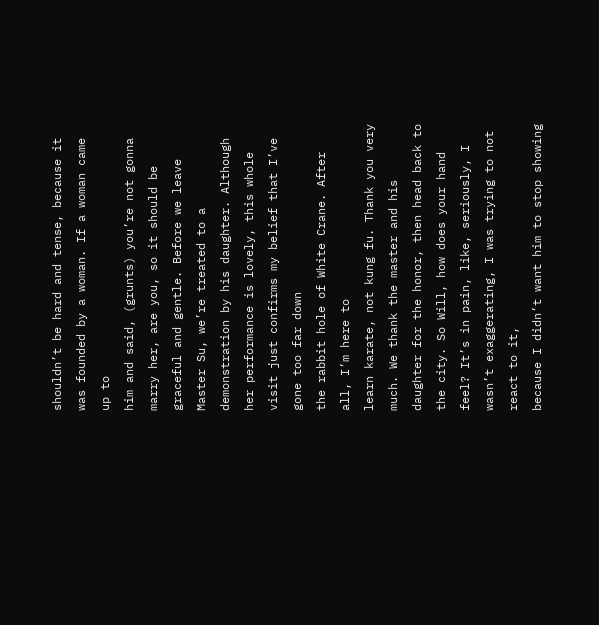shouldn’t be hard and tense, because it was founded by a woman. If a woman came up to
him and said, (grunts) you’re not gonna marry her, are you, so it should be graceful and gentle. Before we leave Master Su, we’re treated to a
demonstration by his daughter. Although her performance is lovely, this whole visit just confirms my belief that I’ve gone too far down
the rabbit hole of White Crane. After all, I’m here to
learn karate, not kung fu. Thank you very much. We thank the master and his daughter for the honor, then head back to the city. So Will, how does your hand feel? It’s in pain, like, seriously, I wasn’t exaggerating, I was trying to not react to it,
because I didn’t want him to stop showing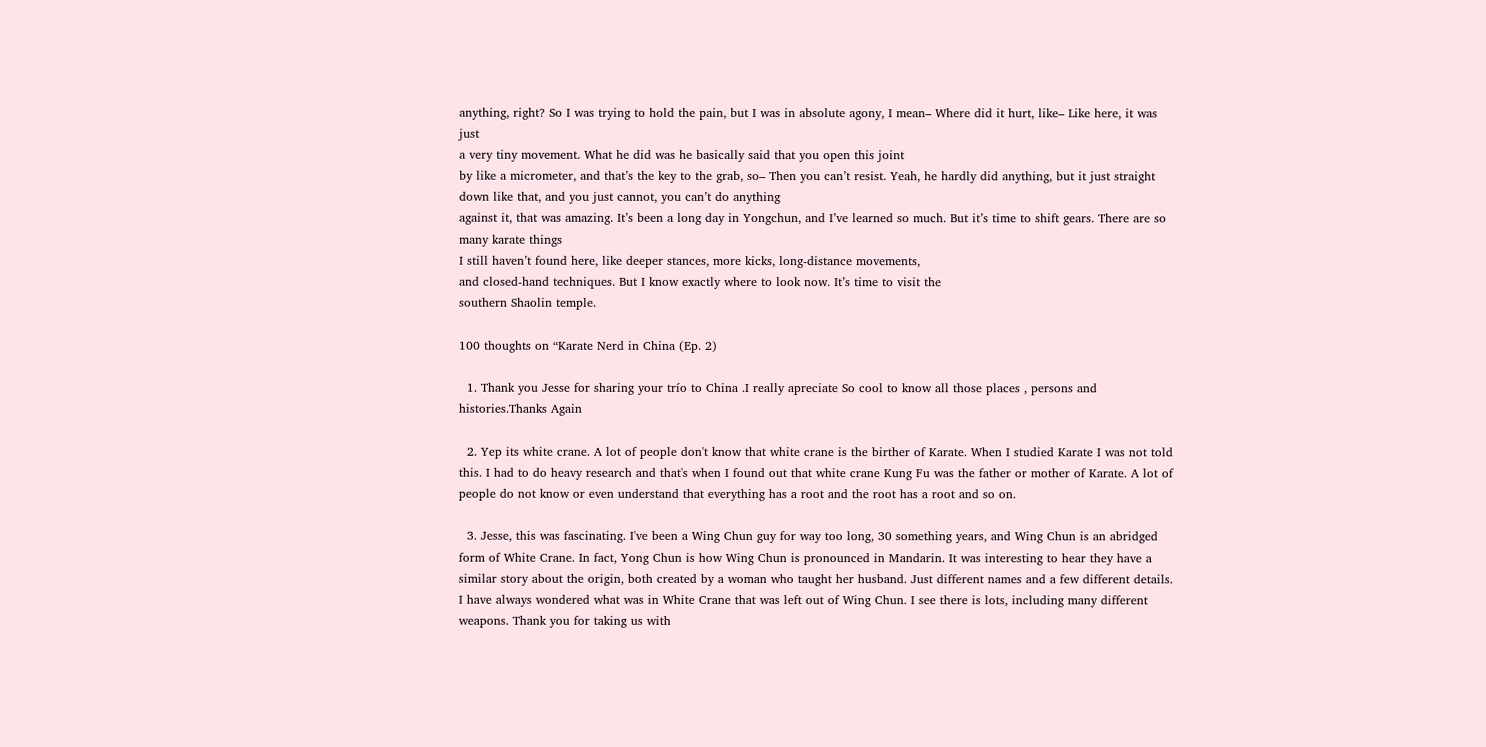anything, right? So I was trying to hold the pain, but I was in absolute agony, I mean– Where did it hurt, like– Like here, it was just
a very tiny movement. What he did was he basically said that you open this joint
by like a micrometer, and that’s the key to the grab, so– Then you can’t resist. Yeah, he hardly did anything, but it just straight down like that, and you just cannot, you can’t do anything
against it, that was amazing. It’s been a long day in Yongchun, and I’ve learned so much. But it’s time to shift gears. There are so many karate things
I still haven’t found here, like deeper stances, more kicks, long-distance movements,
and closed-hand techniques. But I know exactly where to look now. It’s time to visit the
southern Shaolin temple.

100 thoughts on “Karate Nerd in China (Ep. 2)

  1. Thank you Jesse for sharing your trío to China .I really apreciate So cool to know all those places , persons and histories.Thanks Again

  2. Yep its white crane. A lot of people don't know that white crane is the birther of Karate. When I studied Karate I was not told this. I had to do heavy research and that's when I found out that white crane Kung Fu was the father or mother of Karate. A lot of people do not know or even understand that everything has a root and the root has a root and so on.

  3. Jesse, this was fascinating. I've been a Wing Chun guy for way too long, 30 something years, and Wing Chun is an abridged form of White Crane. In fact, Yong Chun is how Wing Chun is pronounced in Mandarin. It was interesting to hear they have a similar story about the origin, both created by a woman who taught her husband. Just different names and a few different details. I have always wondered what was in White Crane that was left out of Wing Chun. I see there is lots, including many different weapons. Thank you for taking us with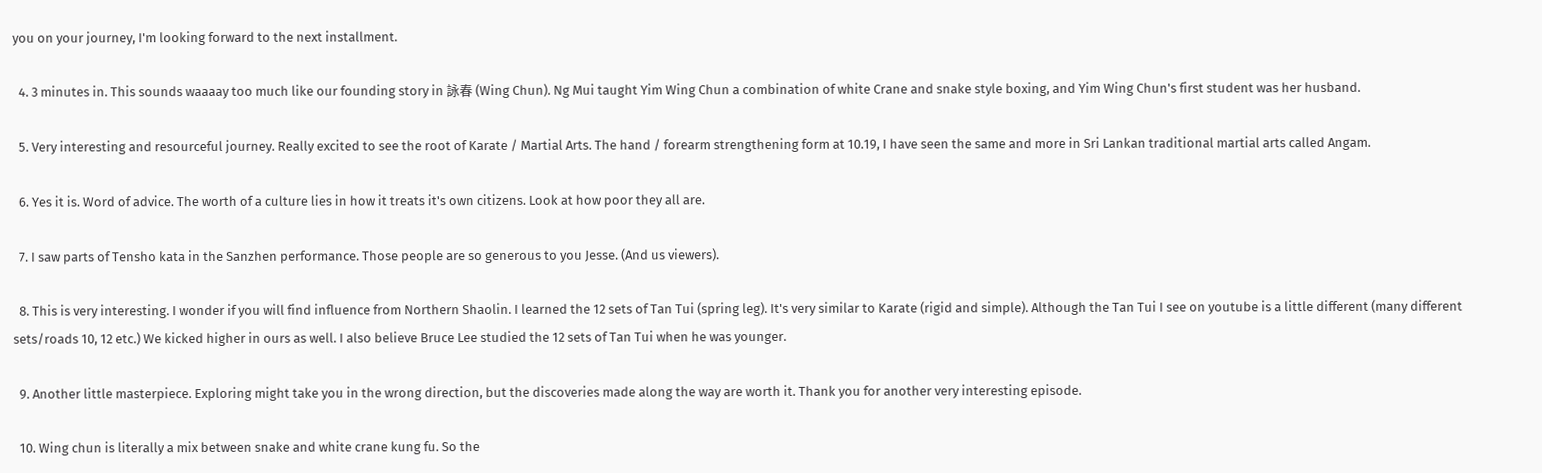you on your journey, I'm looking forward to the next installment.

  4. 3 minutes in. This sounds waaaay too much like our founding story in 詠春 (Wing Chun). Ng Mui taught Yim Wing Chun a combination of white Crane and snake style boxing, and Yim Wing Chun's first student was her husband.

  5. Very interesting and resourceful journey. Really excited to see the root of Karate / Martial Arts. The hand / forearm strengthening form at 10.19, I have seen the same and more in Sri Lankan traditional martial arts called Angam.

  6. Yes it is. Word of advice. The worth of a culture lies in how it treats it's own citizens. Look at how poor they all are.

  7. I saw parts of Tensho kata in the Sanzhen performance. Those people are so generous to you Jesse. (And us viewers).

  8. This is very interesting. I wonder if you will find influence from Northern Shaolin. I learned the 12 sets of Tan Tui (spring leg). It's very similar to Karate (rigid and simple). Although the Tan Tui I see on youtube is a little different (many different sets/roads 10, 12 etc.) We kicked higher in ours as well. I also believe Bruce Lee studied the 12 sets of Tan Tui when he was younger.

  9. Another little masterpiece. Exploring might take you in the wrong direction, but the discoveries made along the way are worth it. Thank you for another very interesting episode.

  10. Wing chun is literally a mix between snake and white crane kung fu. So the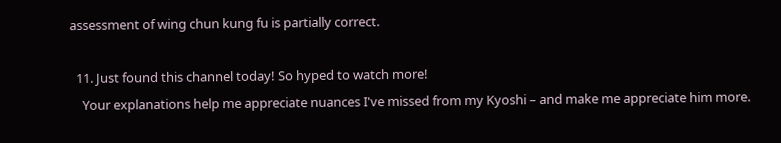assessment of wing chun kung fu is partially correct.

  11. Just found this channel today! So hyped to watch more!
    Your explanations help me appreciate nuances I've missed from my Kyoshi – and make me appreciate him more.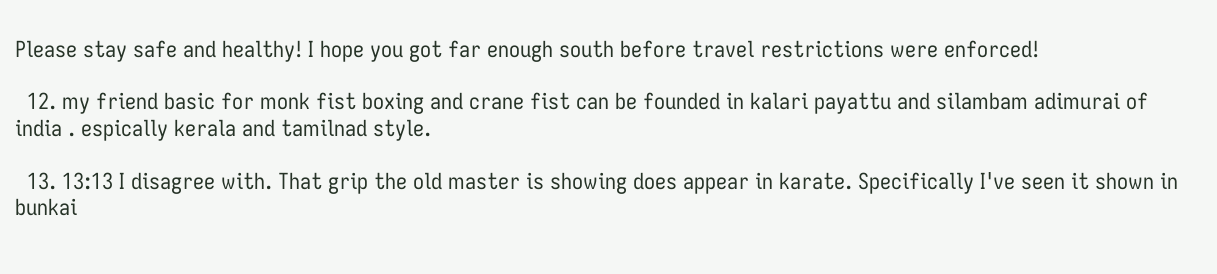Please stay safe and healthy! I hope you got far enough south before travel restrictions were enforced!

  12. my friend basic for monk fist boxing and crane fist can be founded in kalari payattu and silambam adimurai of india . espically kerala and tamilnad style.

  13. 13:13 I disagree with. That grip the old master is showing does appear in karate. Specifically I've seen it shown in bunkai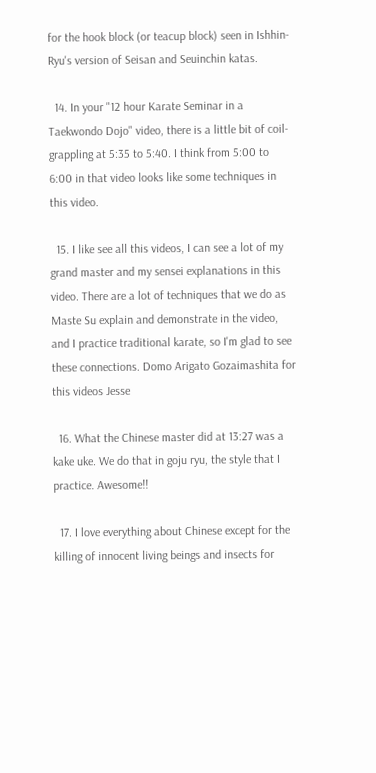for the hook block (or teacup block) seen in Ishhin-Ryu's version of Seisan and Seuinchin katas.

  14. In your "12 hour Karate Seminar in a Taekwondo Dojo" video, there is a little bit of coil-grappling at 5:35 to 5:40. I think from 5:00 to 6:00 in that video looks like some techniques in this video.

  15. I like see all this videos, I can see a lot of my grand master and my sensei explanations in this video. There are a lot of techniques that we do as Maste Su explain and demonstrate in the video, and I practice traditional karate, so I'm glad to see these connections. Domo Arigato Gozaimashita for this videos Jesse

  16. What the Chinese master did at 13:27 was a kake uke. We do that in goju ryu, the style that I practice. Awesome!!

  17. I love everything about Chinese except for the killing of innocent living beings and insects for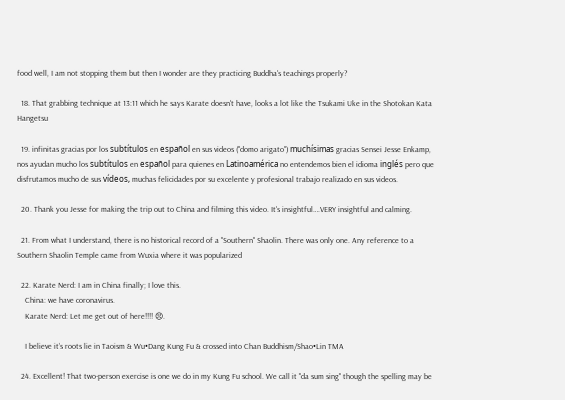food well, I am not stopping them but then I wonder are they practicing Buddha's teachings properly?

  18. That grabbing technique at 13:11 which he says Karate doesn't have, looks a lot like the Tsukami Uke in the Shotokan Kata Hangetsu

  19. infinitas gracias por los subtítulos en español en sus videos ("domo arigato") muchísimas gracias Sensei Jesse Enkamp, nos ayudan mucho los subtítulos en español para quienes en Latinoamérica no entendemos bien el idioma inglés pero que disfrutamos mucho de sus vídeos, muchas felicidades por su excelente y profesional trabajo realizado en sus videos.

  20. Thank you Jesse for making the trip out to China and filming this video. It's insightful….VERY insightful and calming.

  21. From what I understand, there is no historical record of a "Southern" Shaolin. There was only one. Any reference to a Southern Shaolin Temple came from Wuxia where it was popularized

  22. Karate Nerd: I am in China finally; I love this.
    China: we have coronavirus.
    Karate Nerd: Let me get out of here!!!! 😣.

    I believe it’s roots lie in Taoism & Wu•Dang Kung Fu & crossed into Chan Buddhism/Shao•Lin TMA

  24. Excellent! That two-person exercise is one we do in my Kung Fu school. We call it "da sum sing" though the spelling may be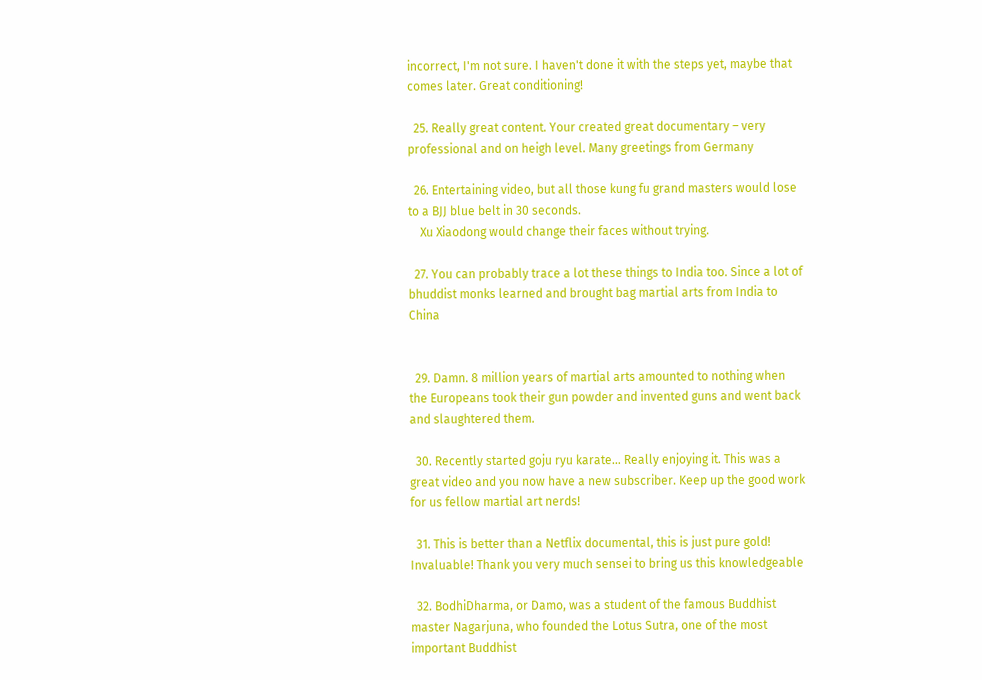incorrect, I'm not sure. I haven't done it with the steps yet, maybe that comes later. Great conditioning!

  25. Really great content. Your created great documentary – very professional and on heigh level. Many greetings from Germany

  26. Entertaining video, but all those kung fu grand masters would lose to a BJJ blue belt in 30 seconds.
    Xu Xiaodong would change their faces without trying.

  27. You can probably trace a lot these things to India too. Since a lot of bhuddist monks learned and brought bag martial arts from India to China


  29. Damn. 8 million years of martial arts amounted to nothing when the Europeans took their gun powder and invented guns and went back and slaughtered them.

  30. Recently started goju ryu karate… Really enjoying it. This was a great video and you now have a new subscriber. Keep up the good work for us fellow martial art nerds!

  31. This is better than a Netflix documental, this is just pure gold! Invaluable! Thank you very much sensei to bring us this knowledgeable

  32. BodhiDharma, or Damo, was a student of the famous Buddhist master Nagarjuna, who founded the Lotus Sutra, one of the most important Buddhist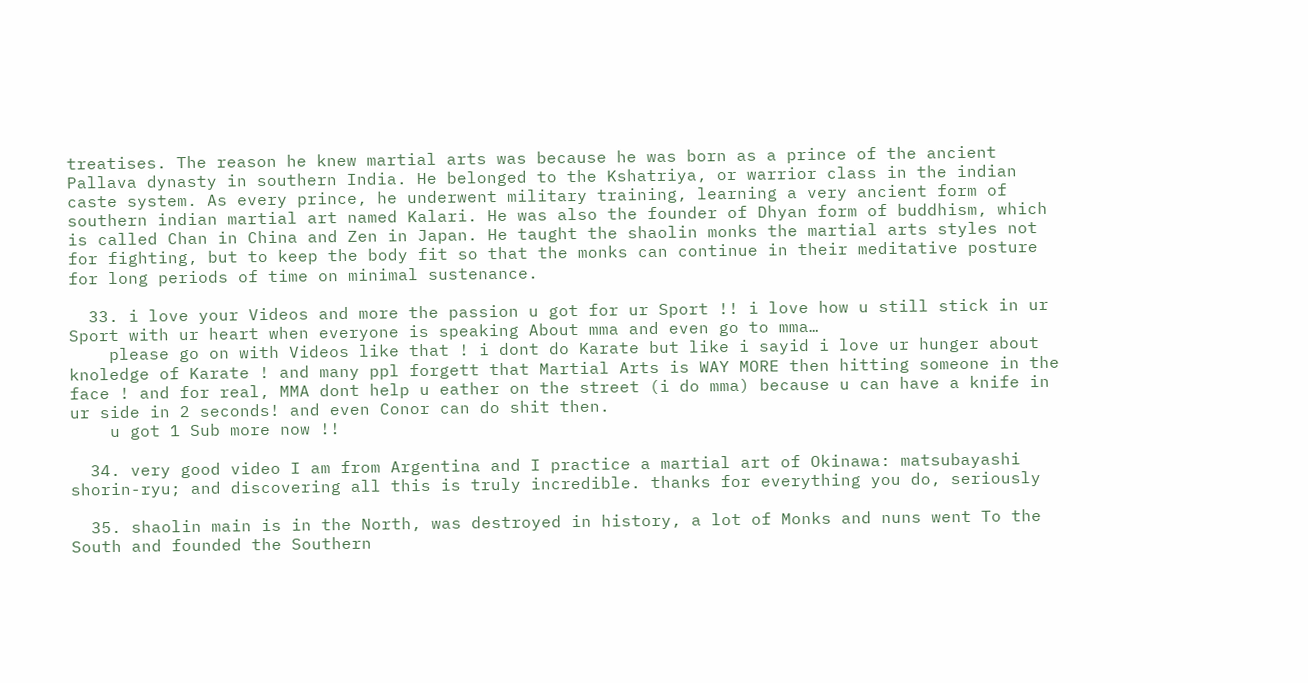treatises. The reason he knew martial arts was because he was born as a prince of the ancient Pallava dynasty in southern India. He belonged to the Kshatriya, or warrior class in the indian caste system. As every prince, he underwent military training, learning a very ancient form of southern indian martial art named Kalari. He was also the founder of Dhyan form of buddhism, which is called Chan in China and Zen in Japan. He taught the shaolin monks the martial arts styles not for fighting, but to keep the body fit so that the monks can continue in their meditative posture for long periods of time on minimal sustenance.

  33. i love your Videos and more the passion u got for ur Sport !! i love how u still stick in ur Sport with ur heart when everyone is speaking About mma and even go to mma…
    please go on with Videos like that ! i dont do Karate but like i sayid i love ur hunger about knoledge of Karate ! and many ppl forgett that Martial Arts is WAY MORE then hitting someone in the face ! and for real, MMA dont help u eather on the street (i do mma) because u can have a knife in ur side in 2 seconds! and even Conor can do shit then.
    u got 1 Sub more now !!

  34. very good video I am from Argentina and I practice a martial art of Okinawa: matsubayashi shorin-ryu; and discovering all this is truly incredible. thanks for everything you do, seriously

  35. shaolin main is in the North, was destroyed in history, a lot of Monks and nuns went To the South and founded the Southern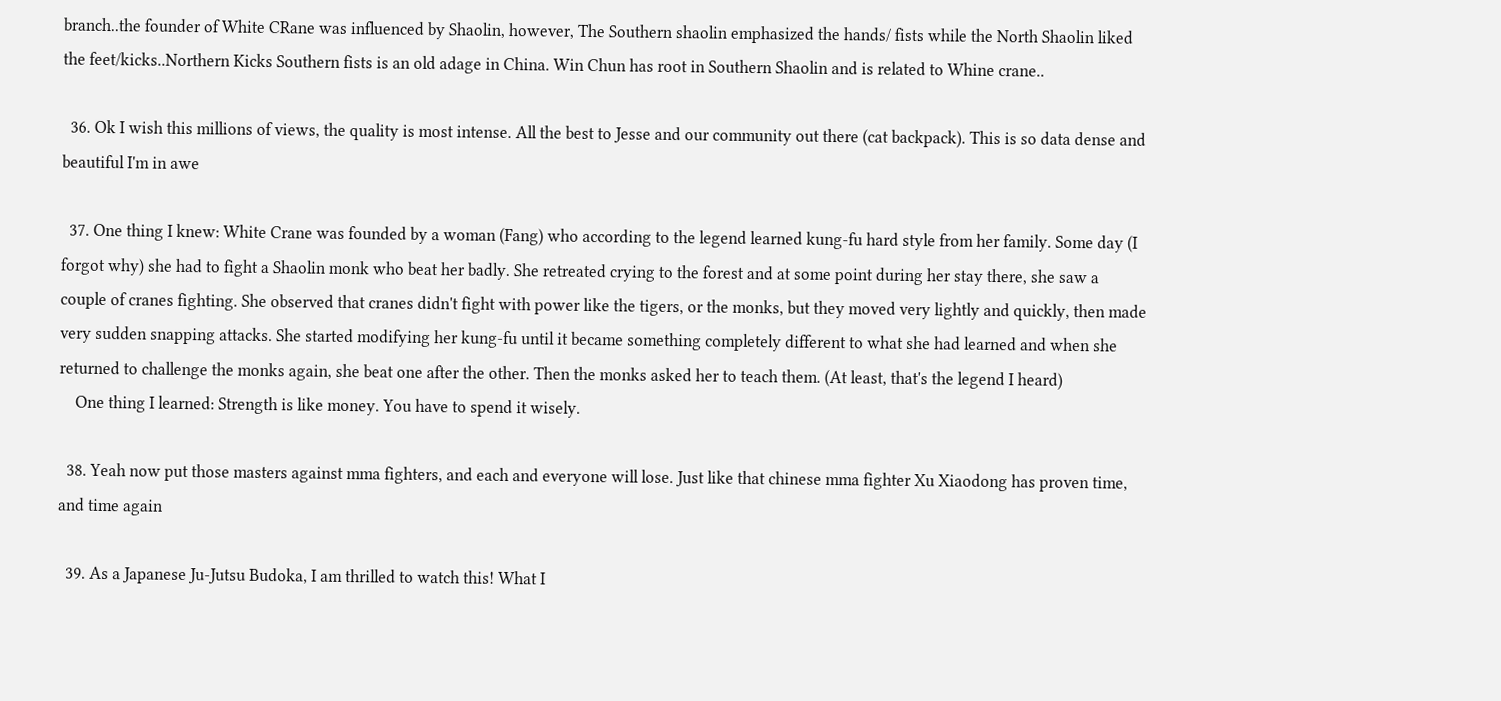branch..the founder of White CRane was influenced by Shaolin, however, The Southern shaolin emphasized the hands/ fists while the North Shaolin liked the feet/kicks..Northern Kicks Southern fists is an old adage in China. Win Chun has root in Southern Shaolin and is related to Whine crane..

  36. Ok I wish this millions of views, the quality is most intense. All the best to Jesse and our community out there (cat backpack). This is so data dense and beautiful I'm in awe

  37. One thing I knew: White Crane was founded by a woman (Fang) who according to the legend learned kung-fu hard style from her family. Some day (I forgot why) she had to fight a Shaolin monk who beat her badly. She retreated crying to the forest and at some point during her stay there, she saw a couple of cranes fighting. She observed that cranes didn't fight with power like the tigers, or the monks, but they moved very lightly and quickly, then made very sudden snapping attacks. She started modifying her kung-fu until it became something completely different to what she had learned and when she returned to challenge the monks again, she beat one after the other. Then the monks asked her to teach them. (At least, that's the legend I heard)
    One thing I learned: Strength is like money. You have to spend it wisely.

  38. Yeah now put those masters against mma fighters, and each and everyone will lose. Just like that chinese mma fighter Xu Xiaodong has proven time, and time again

  39. As a Japanese Ju-Jutsu Budoka, I am thrilled to watch this! What I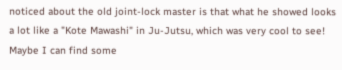noticed about the old joint-lock master is that what he showed looks a lot like a "Kote Mawashi" in Ju-Jutsu, which was very cool to see! Maybe I can find some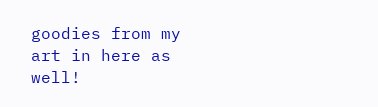goodies from my art in here as well!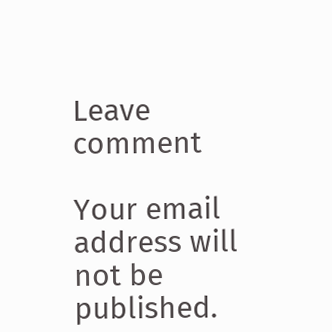Leave comment

Your email address will not be published.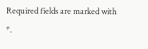Required fields are marked with *.